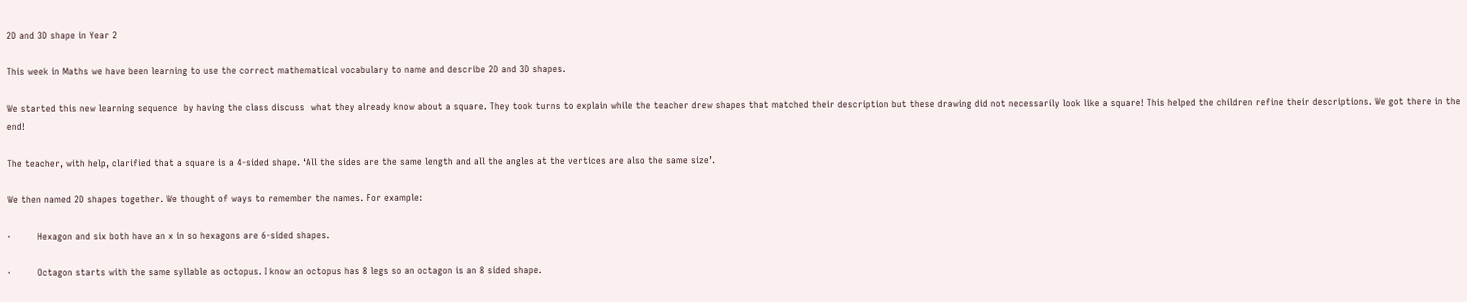2D and 3D shape in Year 2

This week in Maths we have been learning to use the correct mathematical vocabulary to name and describe 2D and 3D shapes.

We started this new learning sequence  by having the class discuss  what they already know about a square. They took turns to explain while the teacher drew shapes that matched their description but these drawing did not necessarily look like a square! This helped the children refine their descriptions. We got there in the end!

The teacher, with help, clarified that a square is a 4-sided shape. ‘All the sides are the same length and all the angles at the vertices are also the same size’.

We then named 2D shapes together. We thought of ways to remember the names. For example:

·         Hexagon and six both have an x in so hexagons are 6-sided shapes.

·         Octagon starts with the same syllable as octopus. I know an octopus has 8 legs so an octagon is an 8 sided shape.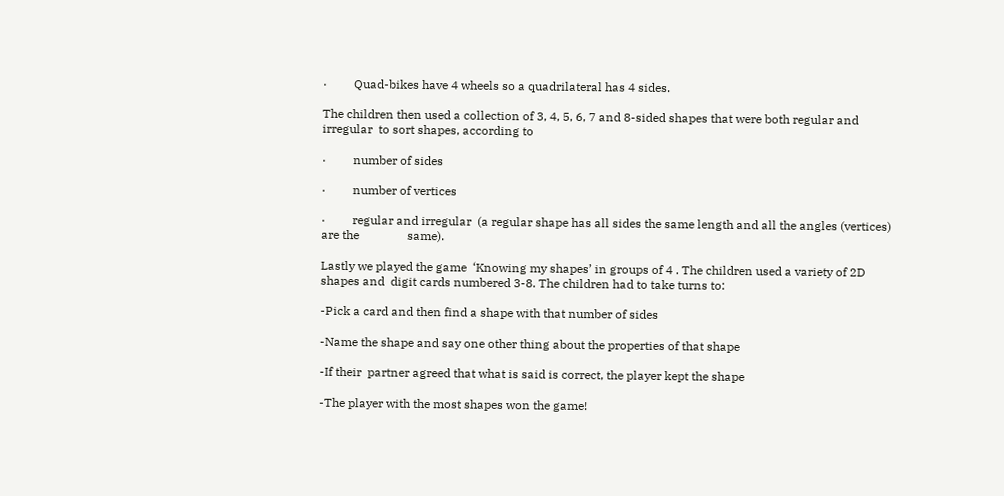·         Quad-bikes have 4 wheels so a quadrilateral has 4 sides.

The children then used a collection of 3, 4, 5, 6, 7 and 8-sided shapes that were both regular and irregular  to sort shapes, according to

·         number of sides

·         number of vertices

·         regular and irregular  (a regular shape has all sides the same length and all the angles (vertices) are the                same).

Lastly we played the game  ‘Knowing my shapes’ in groups of 4 . The children used a variety of 2D shapes and  digit cards numbered 3-8. The children had to take turns to:

-Pick a card and then find a shape with that number of sides

-Name the shape and say one other thing about the properties of that shape

-If their  partner agreed that what is said is correct, the player kept the shape

-The player with the most shapes won the game!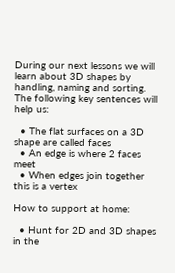During our next lessons we will learn about 3D shapes by handling, naming and sorting. The following key sentences will help us:

  • The flat surfaces on a 3D shape are called faces
  • An edge is where 2 faces meet
  • When edges join together this is a vertex

How to support at home:

  • Hunt for 2D and 3D shapes in the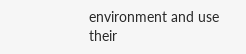environment and use their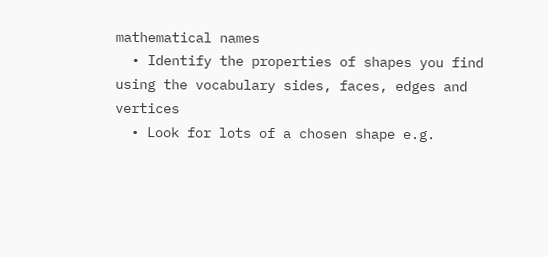mathematical names
  • Identify the properties of shapes you find using the vocabulary sides, faces, edges and vertices
  • Look for lots of a chosen shape e.g.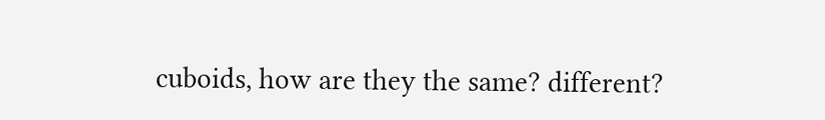cuboids, how are they the same? different?